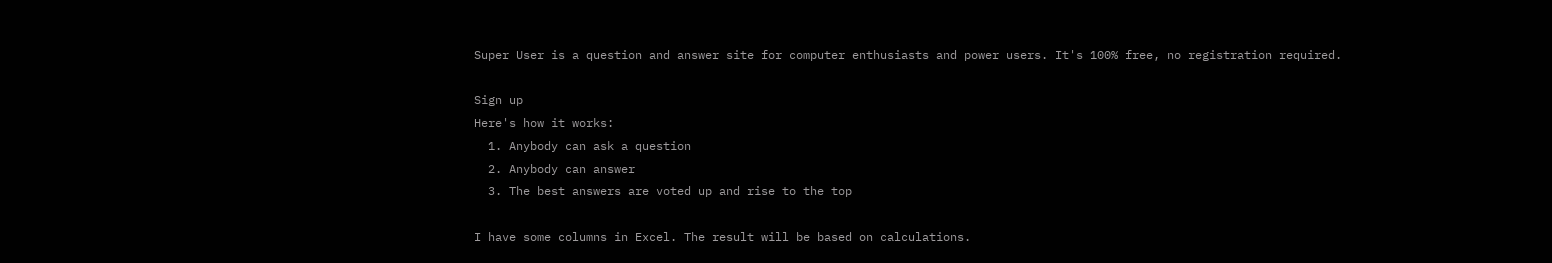Super User is a question and answer site for computer enthusiasts and power users. It's 100% free, no registration required.

Sign up
Here's how it works:
  1. Anybody can ask a question
  2. Anybody can answer
  3. The best answers are voted up and rise to the top

I have some columns in Excel. The result will be based on calculations.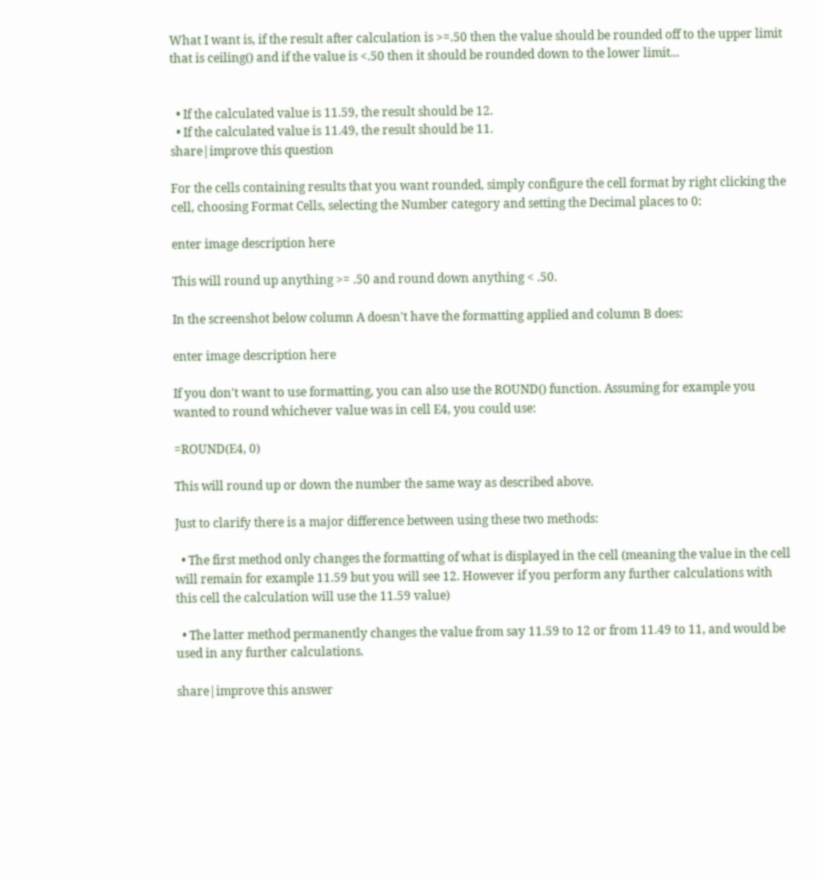What I want is, if the result after calculation is >=.50 then the value should be rounded off to the upper limit that is ceiling() and if the value is <.50 then it should be rounded down to the lower limit...


  • If the calculated value is 11.59, the result should be 12.
  • If the calculated value is 11.49, the result should be 11.
share|improve this question

For the cells containing results that you want rounded, simply configure the cell format by right clicking the cell, choosing Format Cells, selecting the Number category and setting the Decimal places to 0:

enter image description here

This will round up anything >= .50 and round down anything < .50.

In the screenshot below column A doesn't have the formatting applied and column B does:

enter image description here

If you don't want to use formatting, you can also use the ROUND() function. Assuming for example you wanted to round whichever value was in cell E4, you could use:

=ROUND(E4, 0)

This will round up or down the number the same way as described above.

Just to clarify there is a major difference between using these two methods:

  • The first method only changes the formatting of what is displayed in the cell (meaning the value in the cell will remain for example 11.59 but you will see 12. However if you perform any further calculations with this cell the calculation will use the 11.59 value)

  • The latter method permanently changes the value from say 11.59 to 12 or from 11.49 to 11, and would be used in any further calculations.

share|improve this answer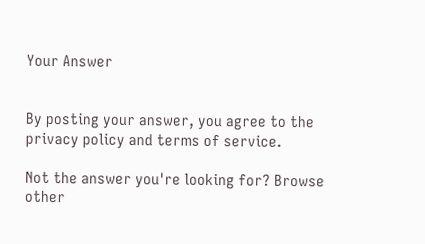Your Answer


By posting your answer, you agree to the privacy policy and terms of service.

Not the answer you're looking for? Browse other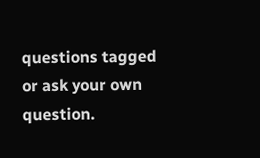questions tagged or ask your own question.